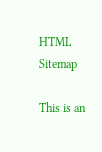HTML Sitemap

This is an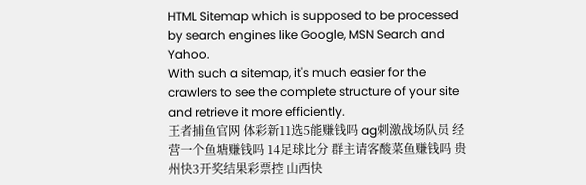HTML Sitemap which is supposed to be processed by search engines like Google, MSN Search and Yahoo.
With such a sitemap, it's much easier for the crawlers to see the complete structure of your site and retrieve it more efficiently.
王者捕鱼官网 体彩新11选5能赚钱吗 ag刺激战场队员 经营一个鱼塘赚钱吗 14足球比分 群主请客酸菜鱼赚钱吗 贵州快3开奖结果彩票控 山西快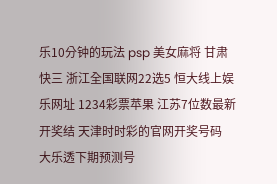乐10分钟的玩法 psp 美女麻将 甘肃快三 浙江全国联网22选5 恒大线上娱乐网址 1234彩票苹果 江苏7位数最新开奖结 天津时时彩的官网开奖号码 大乐透下期预测号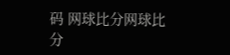码 网球比分网球比分